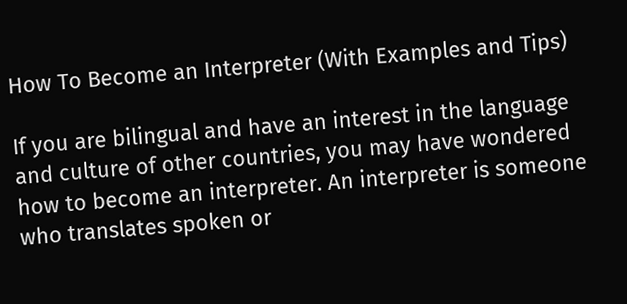How To Become an Interpreter (With Examples and Tips)

If you are bilingual and have an interest in the language and culture of other countries, you may have wondered how to become an interpreter. An interpreter is someone who translates spoken or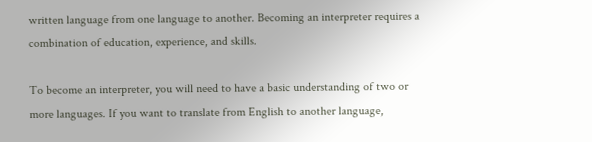written language from one language to another. Becoming an interpreter requires a combination of education, experience, and skills.

To become an interpreter, you will need to have a basic understanding of two or more languages. If you want to translate from English to another language,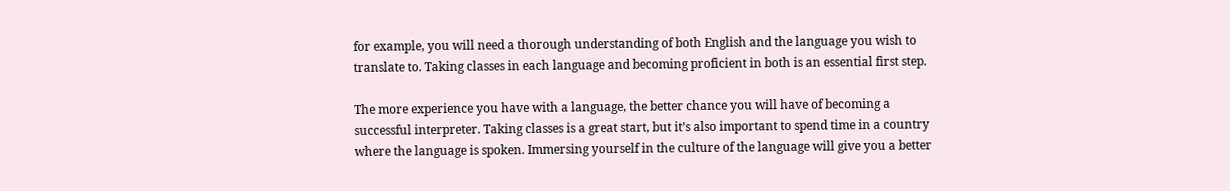for example, you will need a thorough understanding of both English and the language you wish to translate to. Taking classes in each language and becoming proficient in both is an essential first step.

The more experience you have with a language, the better chance you will have of becoming a successful interpreter. Taking classes is a great start, but it’s also important to spend time in a country where the language is spoken. Immersing yourself in the culture of the language will give you a better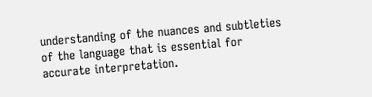understanding of the nuances and subtleties of the language that is essential for accurate interpretation.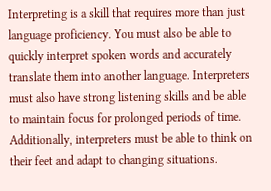Interpreting is a skill that requires more than just language proficiency. You must also be able to quickly interpret spoken words and accurately translate them into another language. Interpreters must also have strong listening skills and be able to maintain focus for prolonged periods of time. Additionally, interpreters must be able to think on their feet and adapt to changing situations.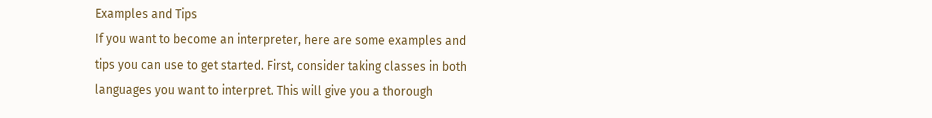Examples and Tips
If you want to become an interpreter, here are some examples and tips you can use to get started. First, consider taking classes in both languages you want to interpret. This will give you a thorough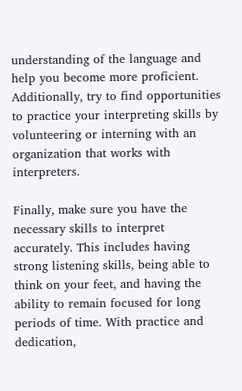understanding of the language and help you become more proficient. Additionally, try to find opportunities to practice your interpreting skills by volunteering or interning with an organization that works with interpreters.

Finally, make sure you have the necessary skills to interpret accurately. This includes having strong listening skills, being able to think on your feet, and having the ability to remain focused for long periods of time. With practice and dedication,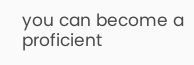you can become a proficient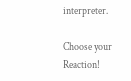interpreter.

Choose your Reaction!